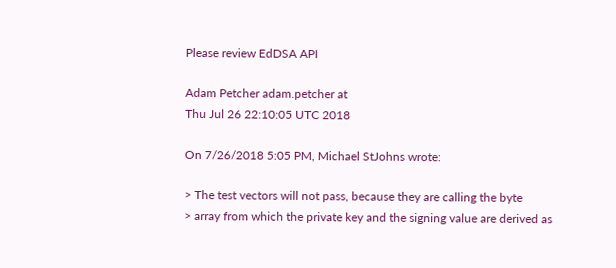Please review EdDSA API

Adam Petcher adam.petcher at
Thu Jul 26 22:10:05 UTC 2018

On 7/26/2018 5:05 PM, Michael StJohns wrote:

> The test vectors will not pass, because they are calling the byte
> array from which the private key and the signing value are derived as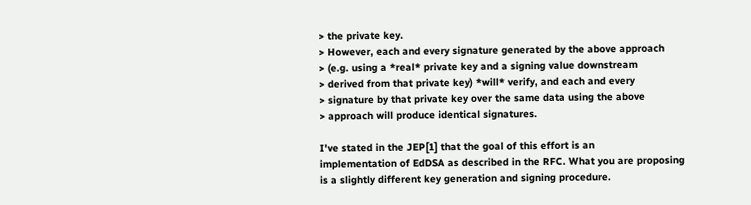> the private key.
> However, each and every signature generated by the above approach
> (e.g. using a *real* private key and a signing value downstream
> derived from that private key) *will* verify, and each and every
> signature by that private key over the same data using the above
> approach will produce identical signatures.

I've stated in the JEP[1] that the goal of this effort is an
implementation of EdDSA as described in the RFC. What you are proposing
is a slightly different key generation and signing procedure.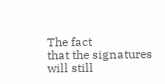The fact
that the signatures will still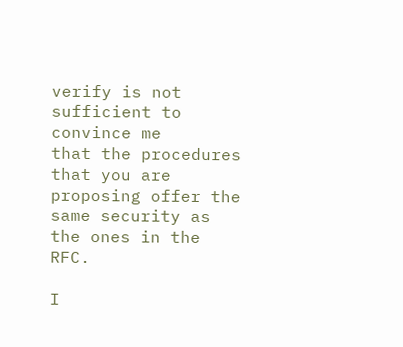verify is not sufficient to convince me
that the procedures that you are proposing offer the same security as
the ones in the RFC.

I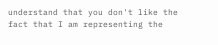understand that you don't like the fact that I am representing the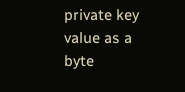private key value as a byte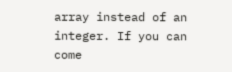array instead of an integer. If you can come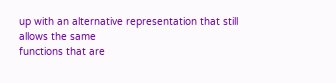up with an alternative representation that still allows the same
functions that are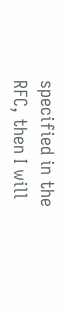specified in the RFC, then I will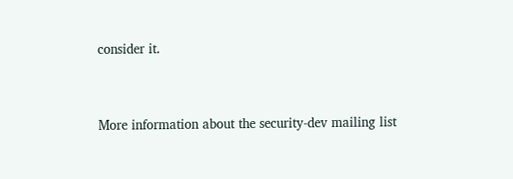consider it.


More information about the security-dev mailing list